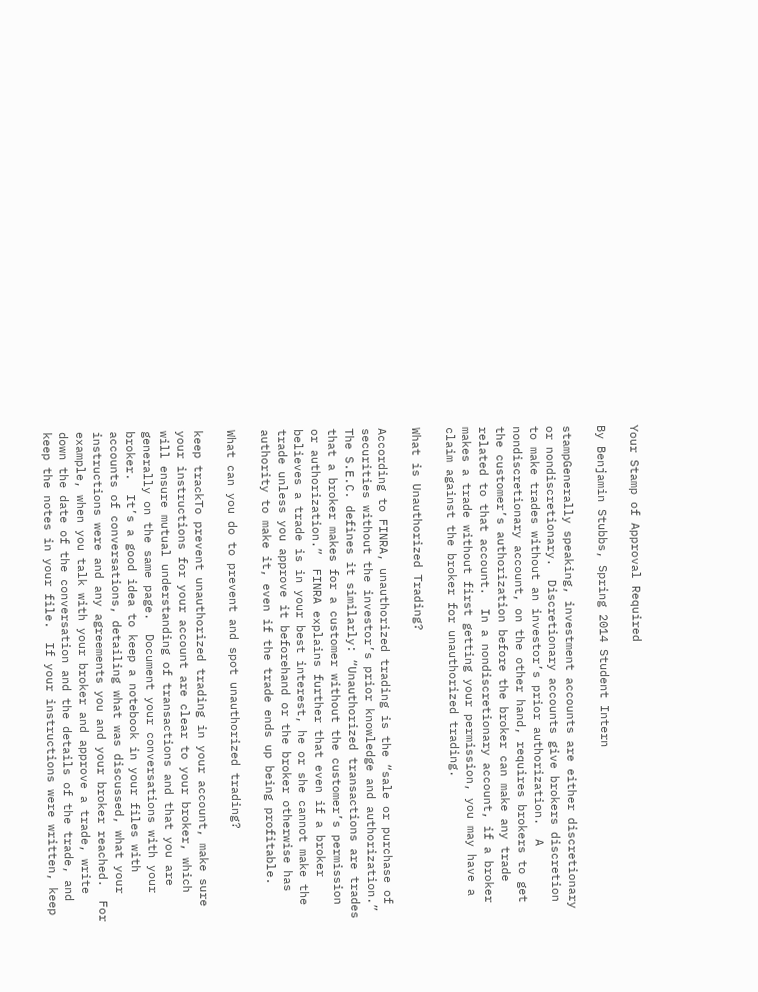Your Stamp of Approval Required

By Benjamin Stubbs, Spring 2014 Student Intern

stampGenerally speaking, investment accounts are either discretionary or nondiscretionary.  Discretionary accounts give brokers discretion to make trades without an investor’s prior authorization.  A nondiscretionary account, on the other hand, requires brokers to get the customer’s authorization before the broker can make any trade related to that account.  In a nondiscretionary account, if a broker makes a trade without first getting your permission, you may have a claim against the broker for unauthorized trading.

What is Unauthorized Trading?

According to FINRA, unauthorized trading is the “sale or purchase of securities without the investor’s prior knowledge and authorization.”  The S.E.C. defines it similarly: “Unauthorized transactions are trades that a broker makes for a customer without the customer’s permission or authorization.”  FINRA explains further that even if a broker believes a trade is in your best interest, he or she cannot make the trade unless you approve it beforehand or the broker otherwise has authority to make it, even if the trade ends up being profitable.

What can you do to prevent and spot unauthorized trading?

keep trackTo prevent unauthorized trading in your account, make sure your instructions for your account are clear to your broker, which will ensure mutual understanding of transactions and that you are generally on the same page.  Document your conversations with your broker.  It’s a good idea to keep a notebook in your files with accounts of conversations, detailing what was discussed, what your instructions were and any agreements you and your broker reached.  For example, when you talk with your broker and approve a trade, write down the date of the conversation and the details of the trade, and keep the notes in your file.  If your instructions were written, keep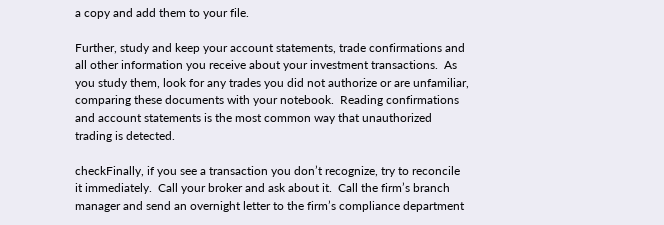a copy and add them to your file.

Further, study and keep your account statements, trade confirmations and all other information you receive about your investment transactions.  As you study them, look for any trades you did not authorize or are unfamiliar, comparing these documents with your notebook.  Reading confirmations and account statements is the most common way that unauthorized trading is detected.

checkFinally, if you see a transaction you don’t recognize, try to reconcile it immediately.  Call your broker and ask about it.  Call the firm’s branch manager and send an overnight letter to the firm’s compliance department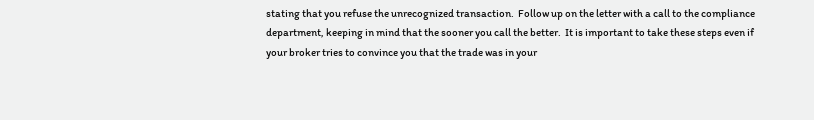stating that you refuse the unrecognized transaction.  Follow up on the letter with a call to the compliance department, keeping in mind that the sooner you call the better.  It is important to take these steps even if your broker tries to convince you that the trade was in your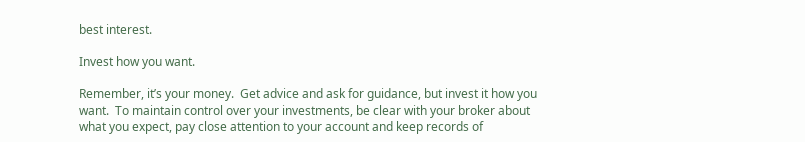best interest.

Invest how you want.

Remember, it’s your money.  Get advice and ask for guidance, but invest it how you want.  To maintain control over your investments, be clear with your broker about what you expect, pay close attention to your account and keep records of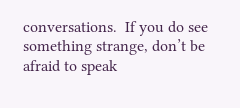conversations.  If you do see something strange, don’t be afraid to speak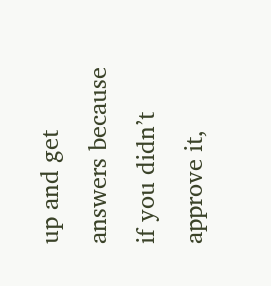up and get answers because if you didn’t approve it,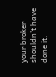your broker shouldn’t have done it.